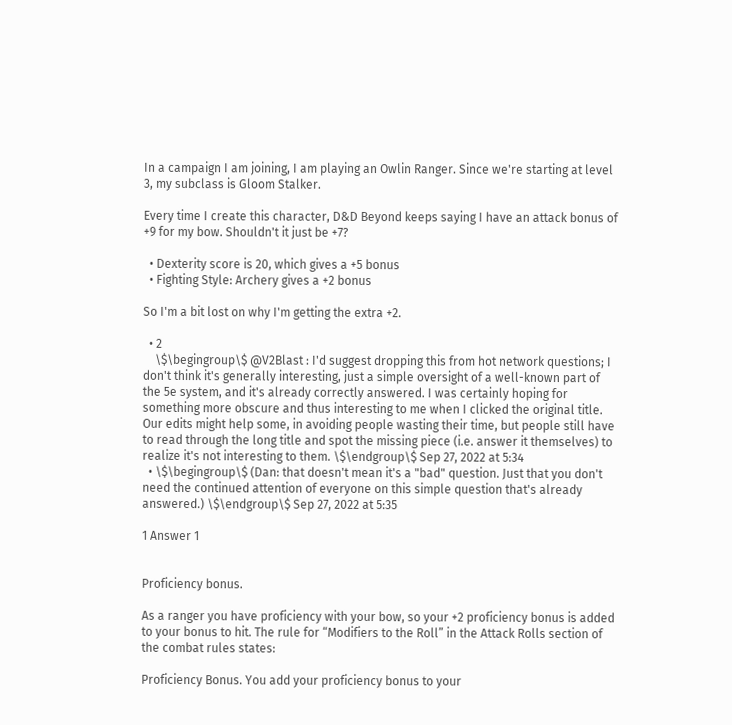In a campaign I am joining, I am playing an Owlin Ranger. Since we're starting at level 3, my subclass is Gloom Stalker.

Every time I create this character, D&D Beyond keeps saying I have an attack bonus of +9 for my bow. Shouldn't it just be +7?

  • Dexterity score is 20, which gives a +5 bonus
  • Fighting Style: Archery gives a +2 bonus

So I'm a bit lost on why I'm getting the extra +2.

  • 2
    \$\begingroup\$ @V2Blast : I'd suggest dropping this from hot network questions; I don't think it's generally interesting, just a simple oversight of a well-known part of the 5e system, and it's already correctly answered. I was certainly hoping for something more obscure and thus interesting to me when I clicked the original title. Our edits might help some, in avoiding people wasting their time, but people still have to read through the long title and spot the missing piece (i.e. answer it themselves) to realize it's not interesting to them. \$\endgroup\$ Sep 27, 2022 at 5:34
  • \$\begingroup\$ (Dan: that doesn't mean it's a "bad" question. Just that you don't need the continued attention of everyone on this simple question that's already answered.) \$\endgroup\$ Sep 27, 2022 at 5:35

1 Answer 1


Proficiency bonus.

As a ranger you have proficiency with your bow, so your +2 proficiency bonus is added to your bonus to hit. The rule for “Modifiers to the Roll” in the Attack Rolls section of the combat rules states:

Proficiency Bonus. You add your proficiency bonus to your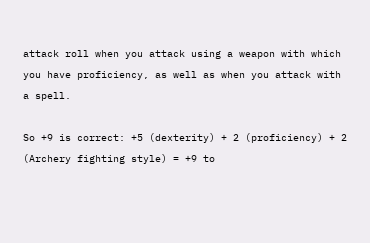attack roll when you attack using a weapon with which you have proficiency, as well as when you attack with a spell.

So +9 is correct: +5 (dexterity) + 2 (proficiency) + 2 (Archery fighting style) = +9 to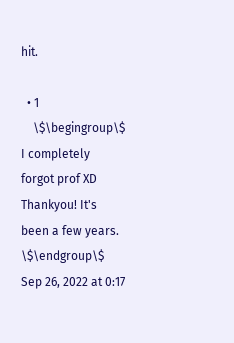hit.

  • 1
    \$\begingroup\$ I completely forgot prof XD Thankyou! It's been a few years. \$\endgroup\$ Sep 26, 2022 at 0:17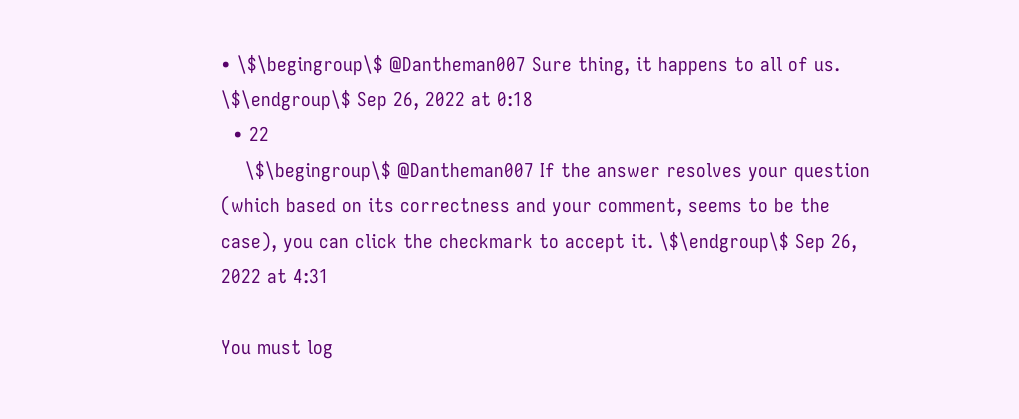• \$\begingroup\$ @Dantheman007 Sure thing, it happens to all of us. \$\endgroup\$ Sep 26, 2022 at 0:18
  • 22
    \$\begingroup\$ @Dantheman007 If the answer resolves your question (which based on its correctness and your comment, seems to be the case), you can click the checkmark to accept it. \$\endgroup\$ Sep 26, 2022 at 4:31

You must log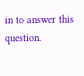in to answer this question.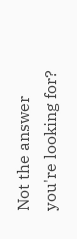Not the answer you're looking for?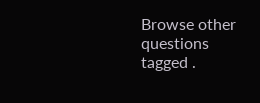Browse other questions tagged .